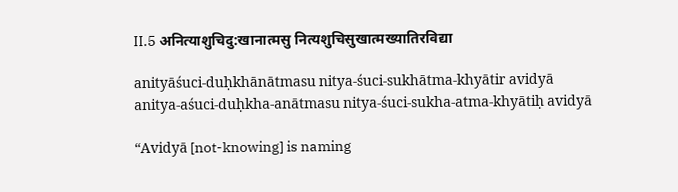II.5 अनित्याशुचिदु:खानात्मसु नित्यशुचिसुखात्मख्यातिरविद्या

anityāśuci-duḥkhānātmasu nitya-śuci-sukhātma-khyātir avidyā
anitya-aśuci-duḥkha-anātmasu nitya-śuci-sukha-atma-khyātiḥ avidyā

“Avidyā [not-knowing] is naming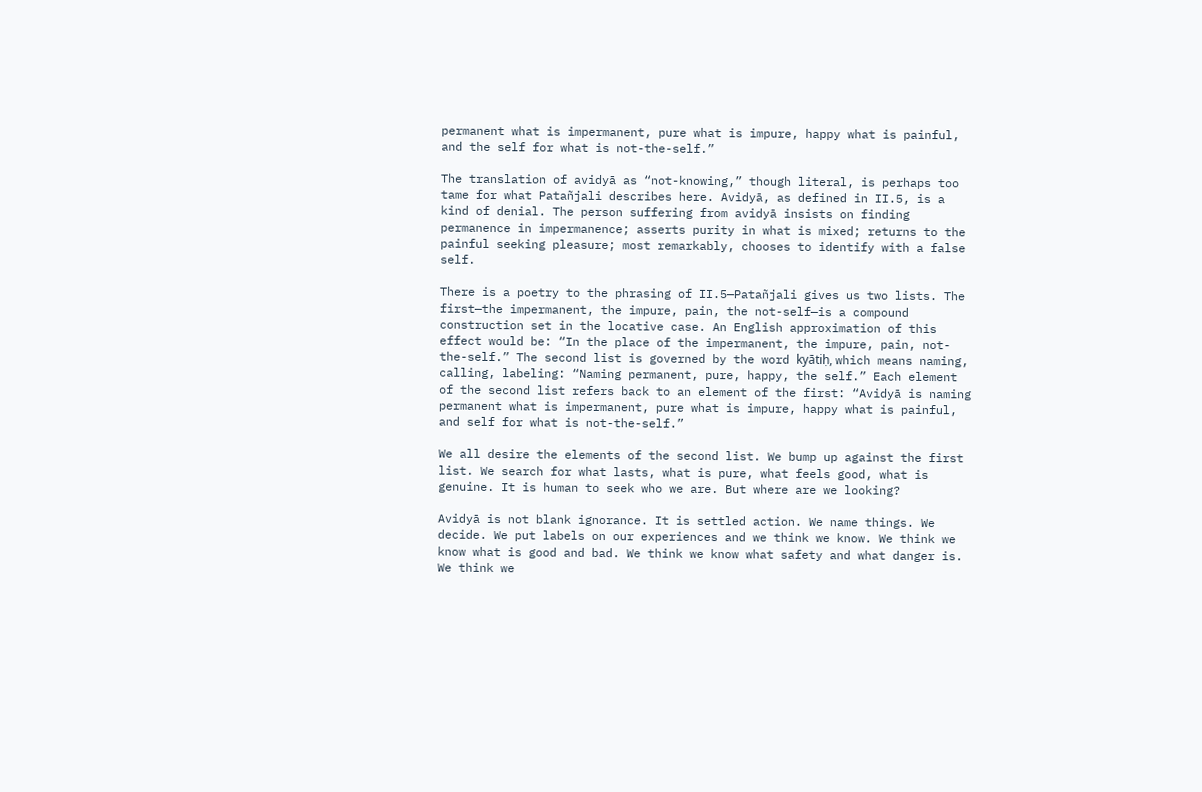permanent what is impermanent, pure what is impure, happy what is painful, and the self for what is not-the-self.”

The translation of avidyā as “not-knowing,” though literal, is perhaps too tame for what Patañjali describes here. Avidyā, as defined in II.5, is a kind of denial. The person suffering from avidyā insists on finding permanence in impermanence; asserts purity in what is mixed; returns to the painful seeking pleasure; most remarkably, chooses to identify with a false self.

There is a poetry to the phrasing of II.5—Patañjali gives us two lists. The first—the impermanent, the impure, pain, the not-self—is a compound construction set in the locative case. An English approximation of this effect would be: “In the place of the impermanent, the impure, pain, not-the-self.” The second list is governed by the word kyātiḥ, which means naming, calling, labeling: “Naming permanent, pure, happy, the self.” Each element of the second list refers back to an element of the first: “Avidyā is naming permanent what is impermanent, pure what is impure, happy what is painful, and self for what is not-the-self.”

We all desire the elements of the second list. We bump up against the first list. We search for what lasts, what is pure, what feels good, what is genuine. It is human to seek who we are. But where are we looking?

Avidyā is not blank ignorance. It is settled action. We name things. We decide. We put labels on our experiences and we think we know. We think we know what is good and bad. We think we know what safety and what danger is. We think we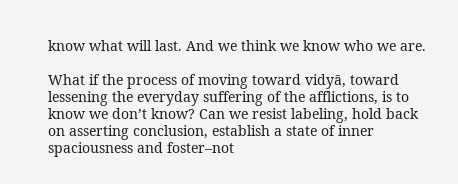know what will last. And we think we know who we are.

What if the process of moving toward vidyā, toward lessening the everyday suffering of the afflictions, is to know we don’t know? Can we resist labeling, hold back on asserting conclusion, establish a state of inner spaciousness and foster–not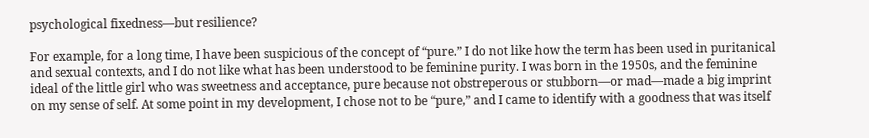psychological fixedness—but resilience?

For example, for a long time, I have been suspicious of the concept of “pure.” I do not like how the term has been used in puritanical and sexual contexts, and I do not like what has been understood to be feminine purity. I was born in the 1950s, and the feminine ideal of the little girl who was sweetness and acceptance, pure because not obstreperous or stubborn—or mad—made a big imprint on my sense of self. At some point in my development, I chose not to be “pure,” and I came to identify with a goodness that was itself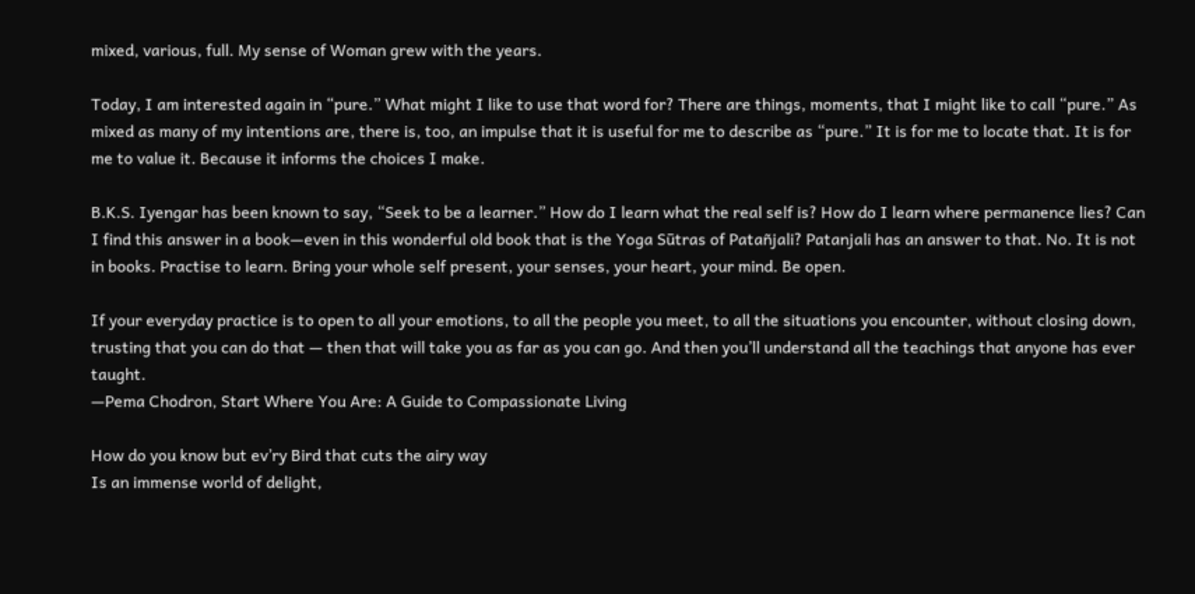mixed, various, full. My sense of Woman grew with the years.

Today, I am interested again in “pure.” What might I like to use that word for? There are things, moments, that I might like to call “pure.” As mixed as many of my intentions are, there is, too, an impulse that it is useful for me to describe as “pure.” It is for me to locate that. It is for me to value it. Because it informs the choices I make.

B.K.S. Iyengar has been known to say, “Seek to be a learner.” How do I learn what the real self is? How do I learn where permanence lies? Can I find this answer in a book—even in this wonderful old book that is the Yoga Sūtras of Patañjali? Patanjali has an answer to that. No. It is not in books. Practise to learn. Bring your whole self present, your senses, your heart, your mind. Be open.

If your everyday practice is to open to all your emotions, to all the people you meet, to all the situations you encounter, without closing down, trusting that you can do that — then that will take you as far as you can go. And then you’ll understand all the teachings that anyone has ever taught.
—Pema Chodron, Start Where You Are: A Guide to Compassionate Living

How do you know but ev’ry Bird that cuts the airy way
Is an immense world of delight,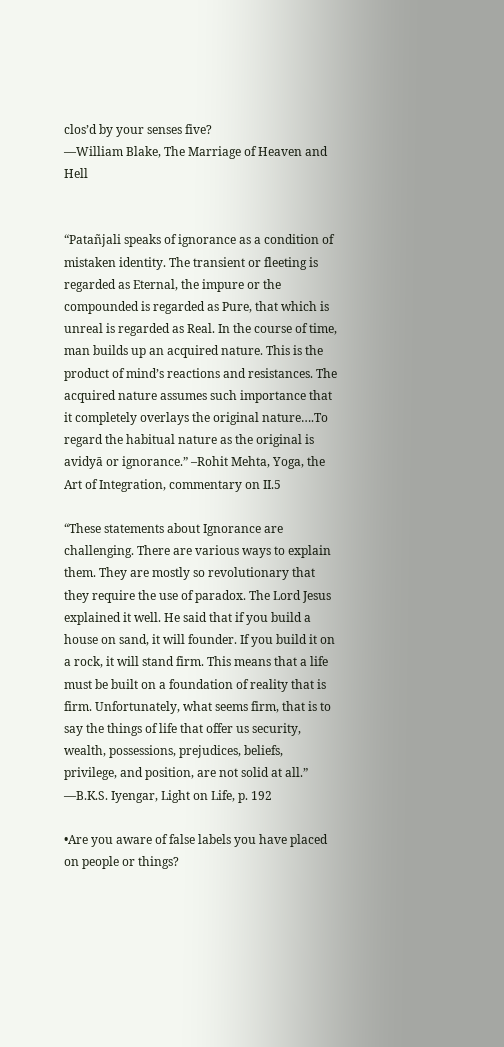clos’d by your senses five?
—William Blake, The Marriage of Heaven and Hell


“Patañjali speaks of ignorance as a condition of mistaken identity. The transient or fleeting is regarded as Eternal, the impure or the compounded is regarded as Pure, that which is unreal is regarded as Real. In the course of time, man builds up an acquired nature. This is the product of mind’s reactions and resistances. The acquired nature assumes such importance that it completely overlays the original nature….To regard the habitual nature as the original is avidyā or ignorance.” –Rohit Mehta, Yoga, the Art of Integration, commentary on II.5

“These statements about Ignorance are challenging. There are various ways to explain them. They are mostly so revolutionary that they require the use of paradox. The Lord Jesus explained it well. He said that if you build a house on sand, it will founder. If you build it on a rock, it will stand firm. This means that a life must be built on a foundation of reality that is firm. Unfortunately, what seems firm, that is to say the things of life that offer us security, wealth, possessions, prejudices, beliefs, privilege, and position, are not solid at all.” —B.K.S. Iyengar, Light on Life, p. 192

•Are you aware of false labels you have placed on people or things?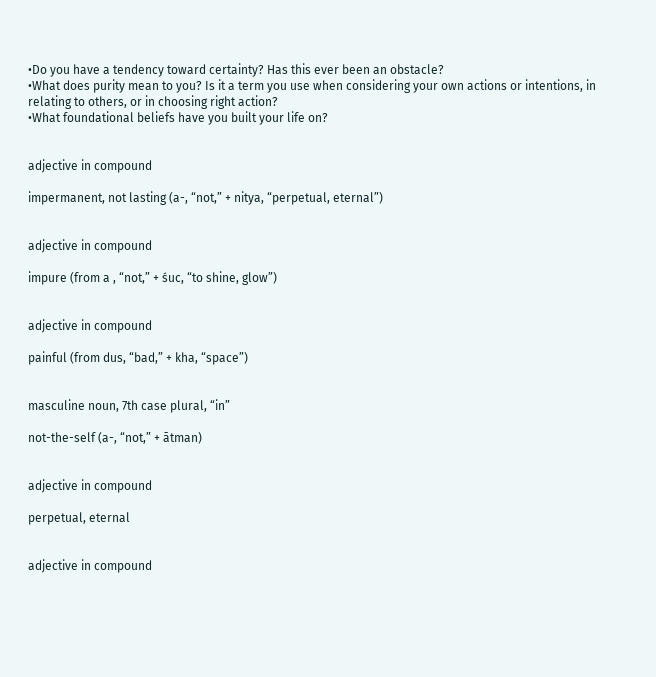•Do you have a tendency toward certainty? Has this ever been an obstacle?
•What does purity mean to you? Is it a term you use when considering your own actions or intentions, in relating to others, or in choosing right action?
•What foundational beliefs have you built your life on?


adjective in compound

impermanent, not lasting (a-, “not,” + nitya, “perpetual, eternal”)


adjective in compound

impure (from a , “not,” + śuc, “to shine, glow”)


adjective in compound

painful (from dus, “bad,” + kha, “space”)


masculine noun, 7th case plural, “in”

not-the-self (a-, “not,” + ātman)


adjective in compound

perpetual, eternal


adjective in compound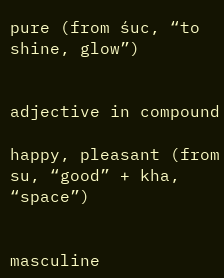pure (from śuc, “to shine, glow”)


adjective in compound

happy, pleasant (from su, “good” + kha, “space”)


masculine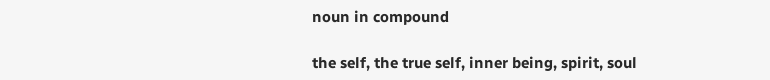noun in compound

the self, the true self, inner being, spirit, soul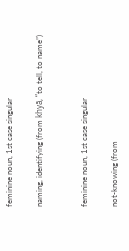feminine noun, 1st case singular

naming, identifying (from khyā, “to tell, to name”)


feminine noun, 1st case singular

not-knowing (from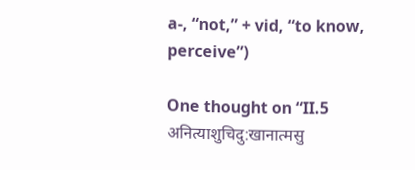a-, “not,” + vid, “to know, perceive”)

One thought on “II.5 अनित्याशुचिदु:खानात्मसु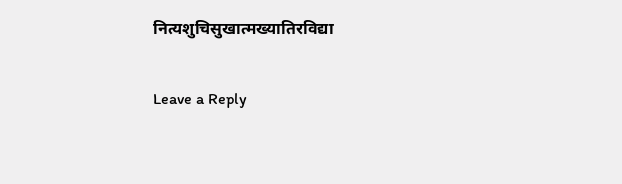नित्यशुचिसुखात्मख्यातिरविद्या

Leave a Reply